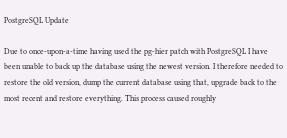PostgreSQL Update

Due to once-upon-a-time having used the pg-hier patch with PostgreSQL I have been unable to back up the database using the newest version. I therefore needed to restore the old version, dump the current database using that, upgrade back to the most recent and restore everything. This process caused roughly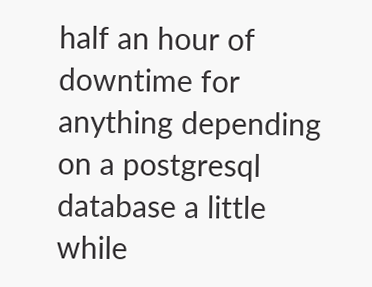half an hour of downtime for anything depending on a postgresql database a little while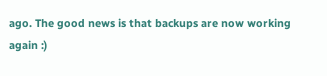ago. The good news is that backups are now working again :)